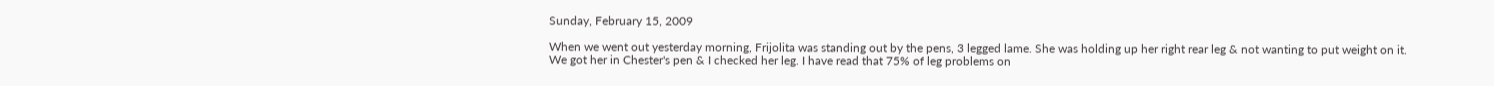Sunday, February 15, 2009

When we went out yesterday morning, Frijolita was standing out by the pens, 3 legged lame. She was holding up her right rear leg & not wanting to put weight on it. We got her in Chester's pen & I checked her leg. I have read that 75% of leg problems on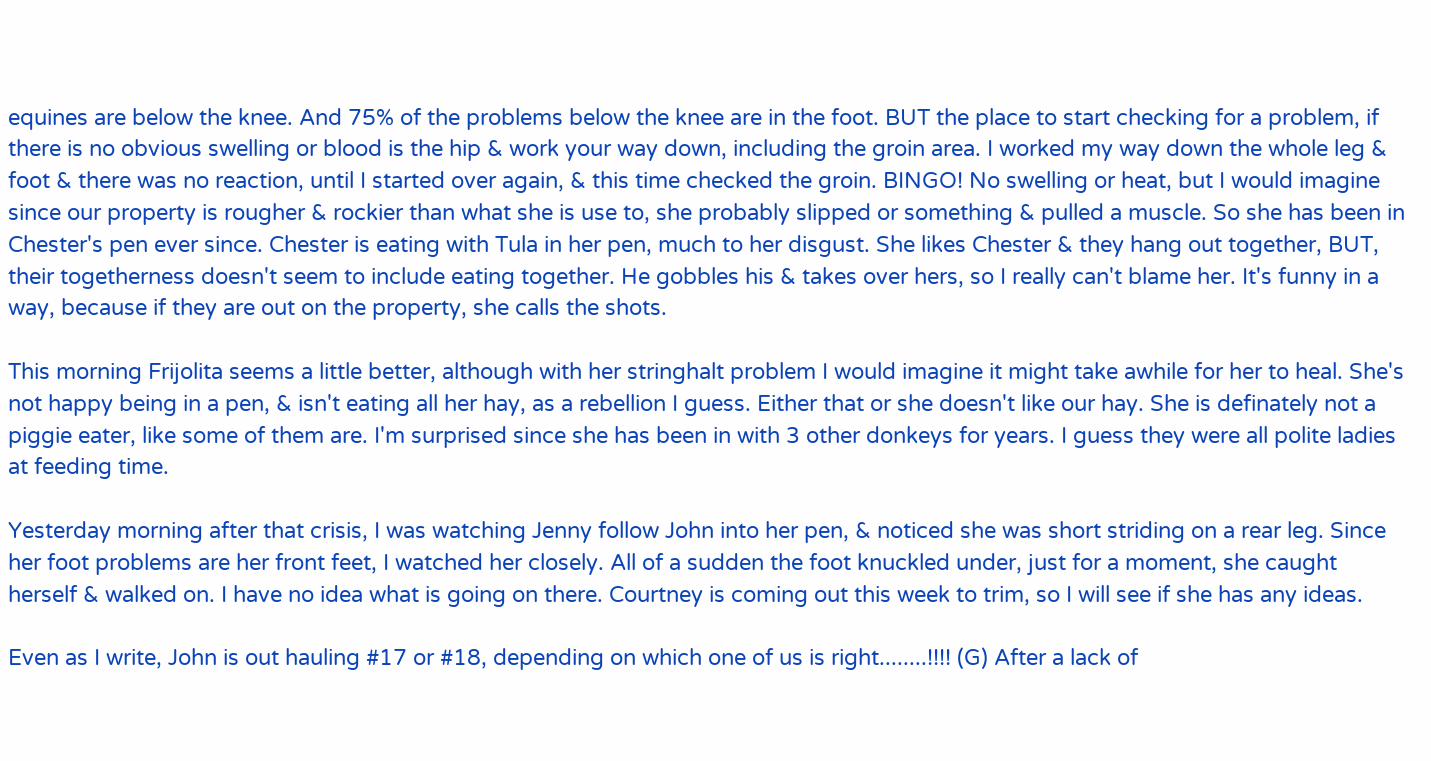equines are below the knee. And 75% of the problems below the knee are in the foot. BUT the place to start checking for a problem, if there is no obvious swelling or blood is the hip & work your way down, including the groin area. I worked my way down the whole leg & foot & there was no reaction, until I started over again, & this time checked the groin. BINGO! No swelling or heat, but I would imagine since our property is rougher & rockier than what she is use to, she probably slipped or something & pulled a muscle. So she has been in Chester's pen ever since. Chester is eating with Tula in her pen, much to her disgust. She likes Chester & they hang out together, BUT, their togetherness doesn't seem to include eating together. He gobbles his & takes over hers, so I really can't blame her. It's funny in a way, because if they are out on the property, she calls the shots.

This morning Frijolita seems a little better, although with her stringhalt problem I would imagine it might take awhile for her to heal. She's not happy being in a pen, & isn't eating all her hay, as a rebellion I guess. Either that or she doesn't like our hay. She is definately not a piggie eater, like some of them are. I'm surprised since she has been in with 3 other donkeys for years. I guess they were all polite ladies at feeding time.

Yesterday morning after that crisis, I was watching Jenny follow John into her pen, & noticed she was short striding on a rear leg. Since her foot problems are her front feet, I watched her closely. All of a sudden the foot knuckled under, just for a moment, she caught herself & walked on. I have no idea what is going on there. Courtney is coming out this week to trim, so I will see if she has any ideas.

Even as I write, John is out hauling #17 or #18, depending on which one of us is right........!!!! (G) After a lack of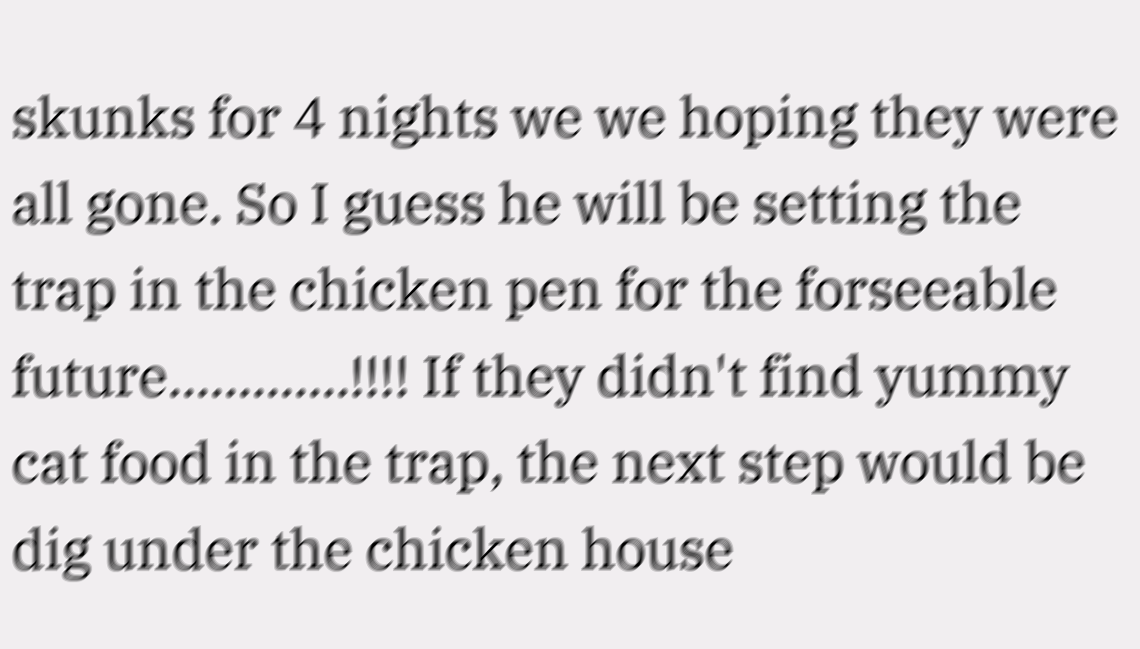skunks for 4 nights we we hoping they were all gone. So I guess he will be setting the trap in the chicken pen for the forseeable future.............!!!! If they didn't find yummy cat food in the trap, the next step would be dig under the chicken house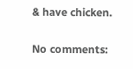& have chicken.

No comments: